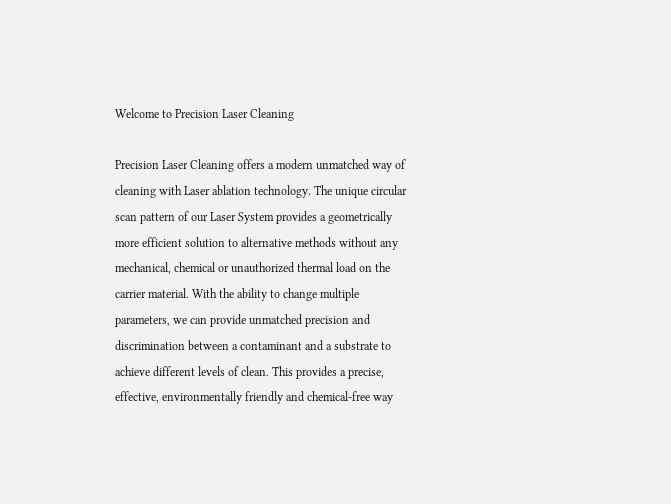Welcome to Precision Laser Cleaning

Precision Laser Cleaning offers a modern unmatched way of cleaning with Laser ablation technology. The unique circular scan pattern of our Laser System provides a geometrically more efficient solution to alternative methods without any mechanical, chemical or unauthorized thermal load on the carrier material. With the ability to change multiple parameters, we can provide unmatched precision and discrimination between a contaminant and a substrate to achieve different levels of clean. This provides a precise, effective, environmentally friendly and chemical-free way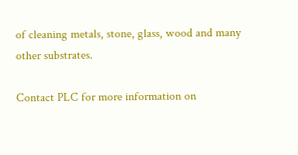of cleaning metals, stone, glass, wood and many other substrates.

Contact PLC for more information on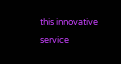this innovative service